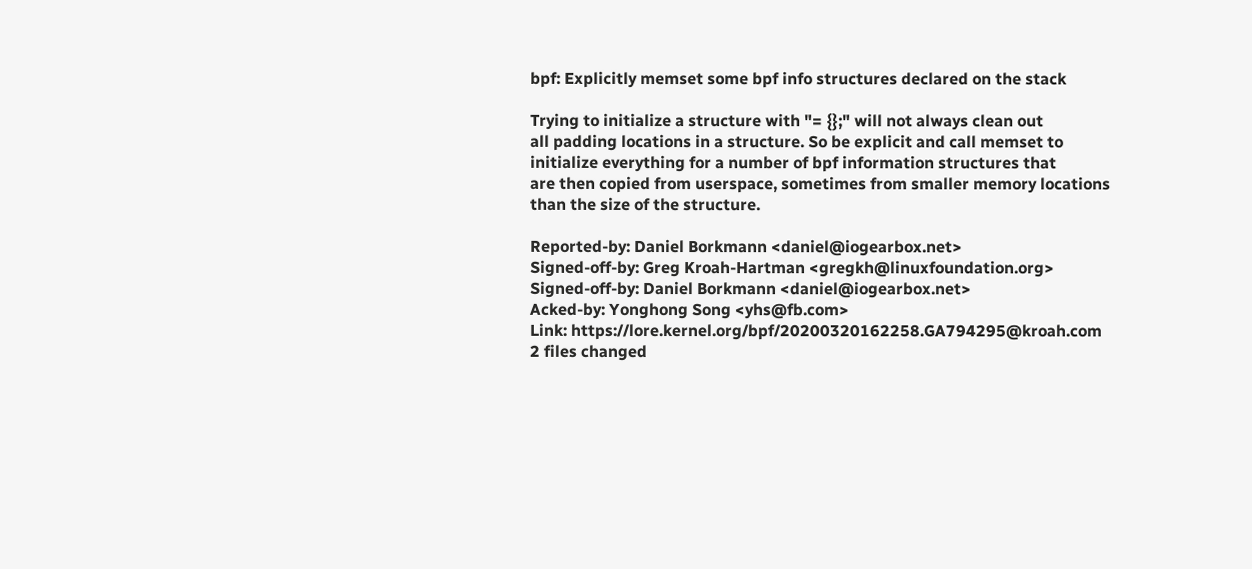bpf: Explicitly memset some bpf info structures declared on the stack

Trying to initialize a structure with "= {};" will not always clean out
all padding locations in a structure. So be explicit and call memset to
initialize everything for a number of bpf information structures that
are then copied from userspace, sometimes from smaller memory locations
than the size of the structure.

Reported-by: Daniel Borkmann <daniel@iogearbox.net>
Signed-off-by: Greg Kroah-Hartman <gregkh@linuxfoundation.org>
Signed-off-by: Daniel Borkmann <daniel@iogearbox.net>
Acked-by: Yonghong Song <yhs@fb.com>
Link: https://lore.kernel.org/bpf/20200320162258.GA794295@kroah.com
2 files changed